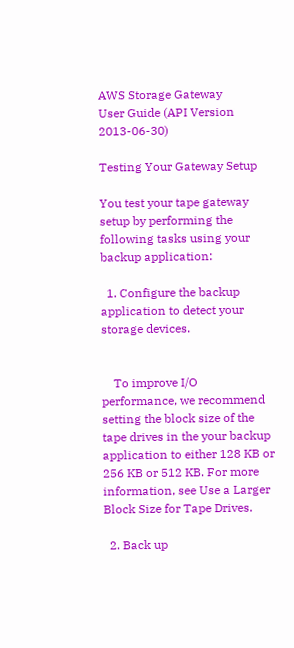AWS Storage Gateway
User Guide (API Version 2013-06-30)

Testing Your Gateway Setup

You test your tape gateway setup by performing the following tasks using your backup application:

  1. Configure the backup application to detect your storage devices.


    To improve I/O performance, we recommend setting the block size of the tape drives in the your backup application to either 128 KB or 256 KB or 512 KB. For more information, see Use a Larger Block Size for Tape Drives.

  2. Back up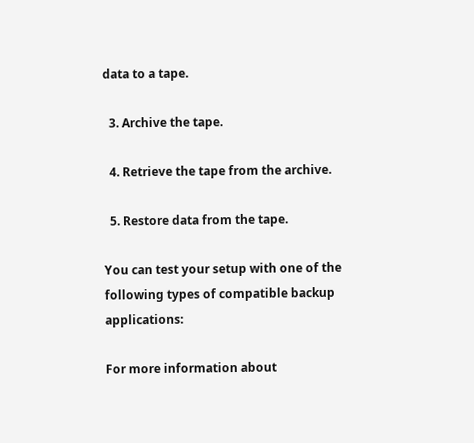data to a tape.

  3. Archive the tape.

  4. Retrieve the tape from the archive.

  5. Restore data from the tape.

You can test your setup with one of the following types of compatible backup applications:

For more information about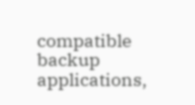compatible backup applications,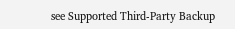see Supported Third-Party Backup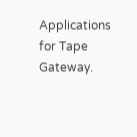Applications for Tape Gateway.